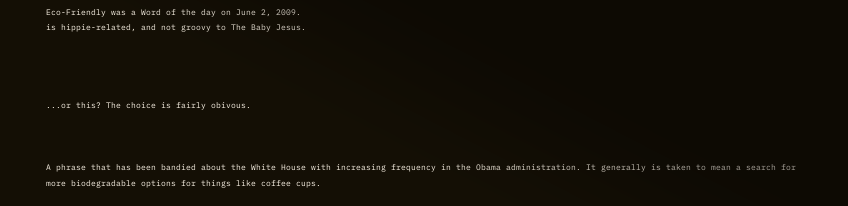Eco-Friendly was a Word of the day on June 2, 2009.
is hippie-related, and not groovy to The Baby Jesus.




...or this? The choice is fairly obivous.



A phrase that has been bandied about the White House with increasing frequency in the Obama administration. It generally is taken to mean a search for more biodegradable options for things like coffee cups.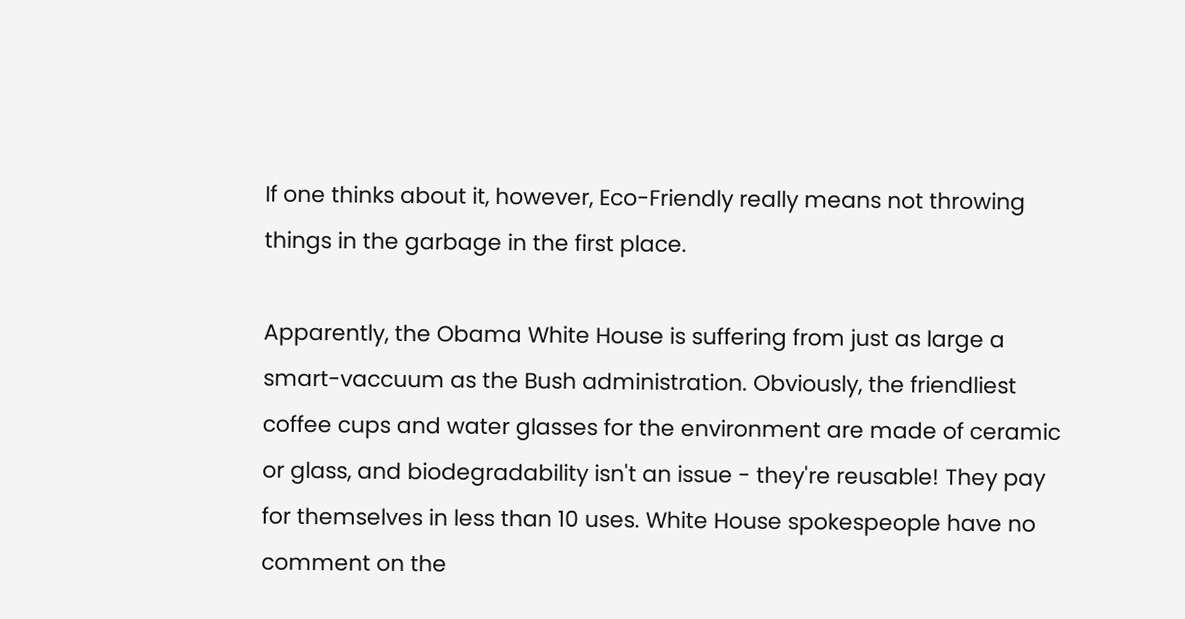If one thinks about it, however, Eco-Friendly really means not throwing things in the garbage in the first place.

Apparently, the Obama White House is suffering from just as large a smart-vaccuum as the Bush administration. Obviously, the friendliest coffee cups and water glasses for the environment are made of ceramic or glass, and biodegradability isn't an issue - they're reusable! They pay for themselves in less than 10 uses. White House spokespeople have no comment on the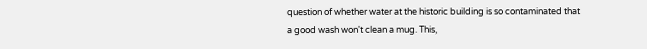question of whether water at the historic building is so contaminated that a good wash won't clean a mug. This,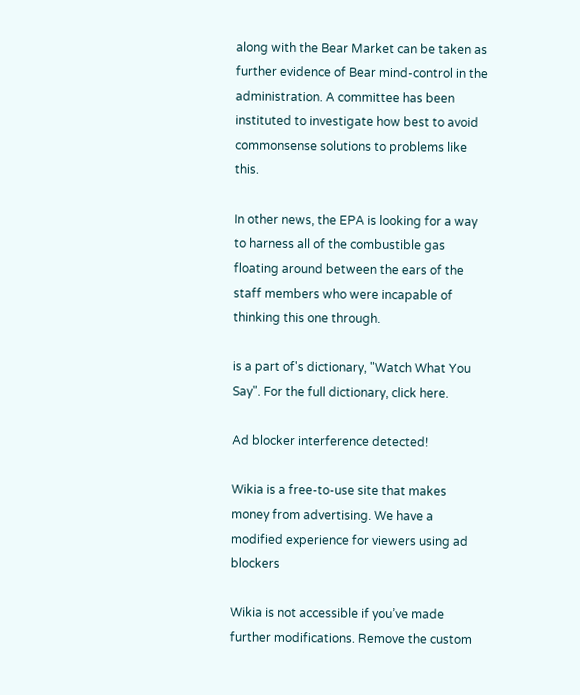along with the Bear Market can be taken as further evidence of Bear mind-control in the administration. A committee has been instituted to investigate how best to avoid commonsense solutions to problems like this.

In other news, the EPA is looking for a way to harness all of the combustible gas floating around between the ears of the staff members who were incapable of thinking this one through.

is a part of's dictionary, "Watch What You Say". For the full dictionary, click here.

Ad blocker interference detected!

Wikia is a free-to-use site that makes money from advertising. We have a modified experience for viewers using ad blockers

Wikia is not accessible if you’ve made further modifications. Remove the custom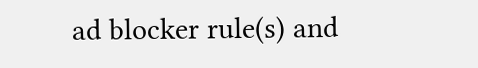ad blocker rule(s) and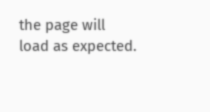the page will load as expected.